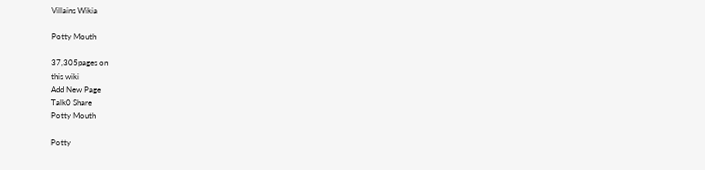Villains Wikia

Potty Mouth

37,305pages on
this wiki
Add New Page
Talk0 Share
Potty Mouth

Potty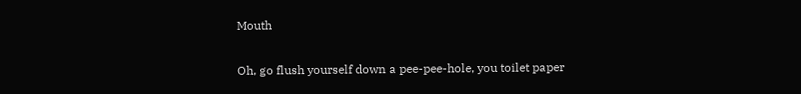Mouth

Oh, go flush yourself down a pee-pee-hole, you toilet paper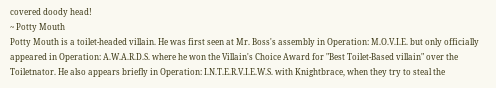covered doody head!
~ Potty Mouth
Potty Mouth is a toilet-headed villain. He was first seen at Mr. Boss's assembly in Operation: M.O.V.I.E. but only officially appeared in Operation: A.W.A.R.D.S. where he won the Villain's Choice Award for "Best Toilet-Based villain" over the Toiletnator. He also appears briefly in Operation: I.N.T.E.R.V.I.E.W.S. with Knightbrace, when they try to steal the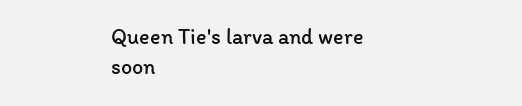Queen Tie's larva and were soon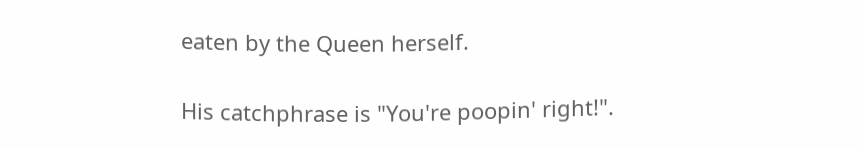eaten by the Queen herself.

His catchphrase is "You're poopin' right!".